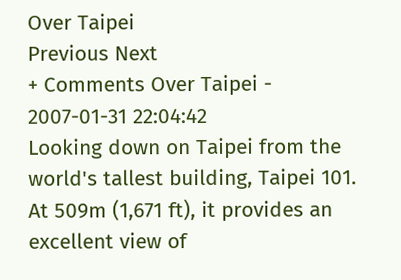Over Taipei
Previous Next
+ Comments Over Taipei - 2007-01-31 22:04:42
Looking down on Taipei from the world's tallest building, Taipei 101. At 509m (1,671 ft), it provides an excellent view of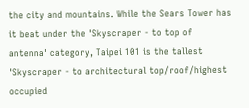the city and mountains. While the Sears Tower has it beat under the 'Skyscraper - to top of antenna' category, Taipei 101 is the tallest 'Skyscraper - to architectural top/roof/highest occupied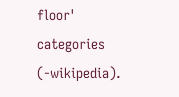floor' categories (-wikipedia).